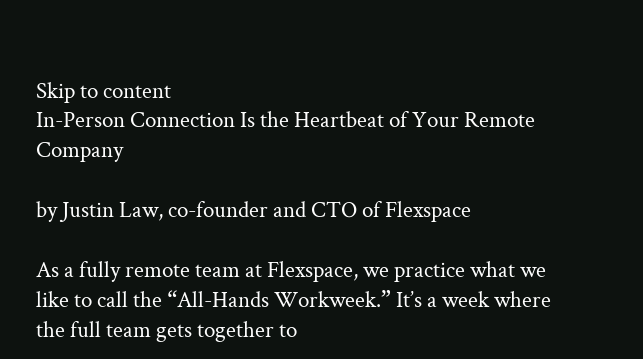Skip to content
In-Person Connection Is the Heartbeat of Your Remote Company

by Justin Law, co-founder and CTO of Flexspace

As a fully remote team at Flexspace, we practice what we like to call the “All-Hands Workweek.” It’s a week where the full team gets together to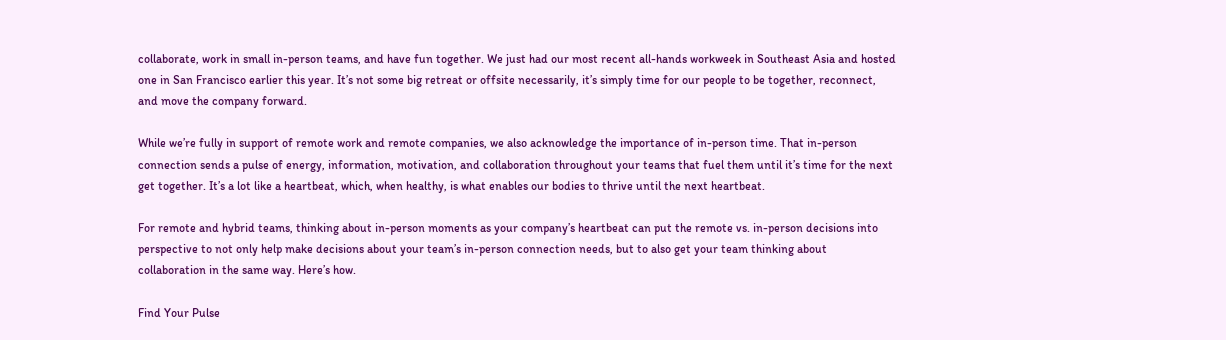collaborate, work in small in-person teams, and have fun together. We just had our most recent all-hands workweek in Southeast Asia and hosted one in San Francisco earlier this year. It’s not some big retreat or offsite necessarily, it’s simply time for our people to be together, reconnect, and move the company forward.

While we’re fully in support of remote work and remote companies, we also acknowledge the importance of in-person time. That in-person connection sends a pulse of energy, information, motivation, and collaboration throughout your teams that fuel them until it’s time for the next get together. It’s a lot like a heartbeat, which, when healthy, is what enables our bodies to thrive until the next heartbeat.

For remote and hybrid teams, thinking about in-person moments as your company’s heartbeat can put the remote vs. in-person decisions into perspective to not only help make decisions about your team’s in-person connection needs, but to also get your team thinking about collaboration in the same way. Here’s how.

Find Your Pulse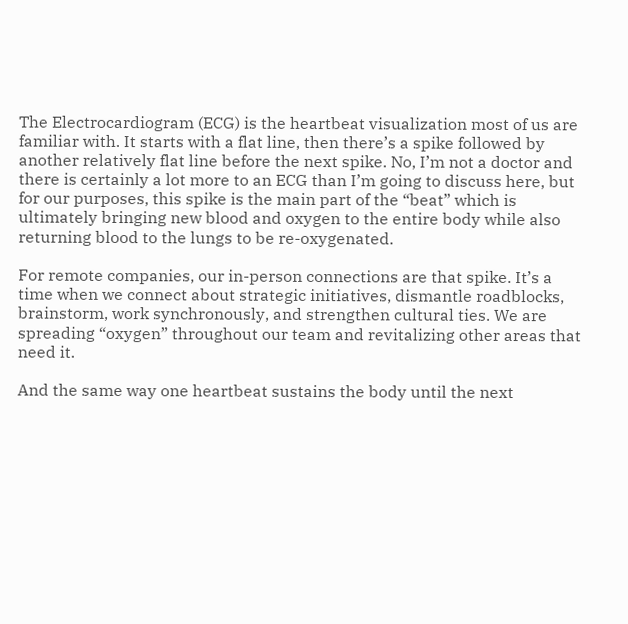The Electrocardiogram (ECG) is the heartbeat visualization most of us are familiar with. It starts with a flat line, then there’s a spike followed by another relatively flat line before the next spike. No, I’m not a doctor and there is certainly a lot more to an ECG than I’m going to discuss here, but for our purposes, this spike is the main part of the “beat” which is ultimately bringing new blood and oxygen to the entire body while also returning blood to the lungs to be re-oxygenated.

For remote companies, our in-person connections are that spike. It’s a time when we connect about strategic initiatives, dismantle roadblocks, brainstorm, work synchronously, and strengthen cultural ties. We are spreading “oxygen” throughout our team and revitalizing other areas that need it.

And the same way one heartbeat sustains the body until the next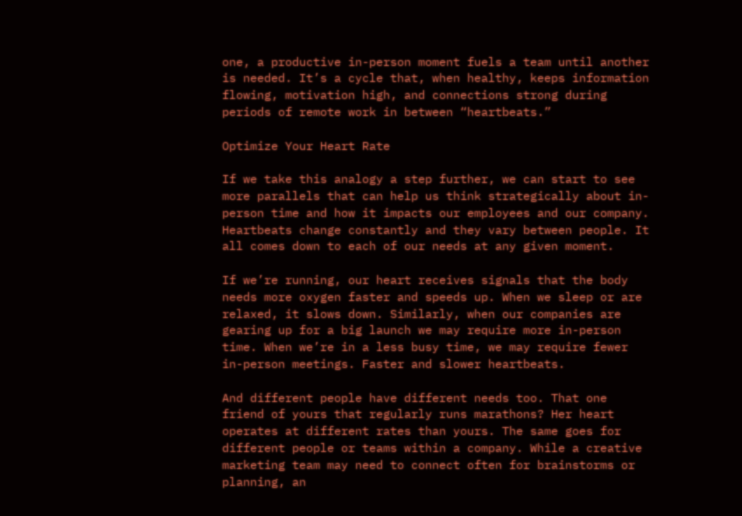one, a productive in-person moment fuels a team until another is needed. It’s a cycle that, when healthy, keeps information flowing, motivation high, and connections strong during periods of remote work in between “heartbeats.”

Optimize Your Heart Rate

If we take this analogy a step further, we can start to see more parallels that can help us think strategically about in-person time and how it impacts our employees and our company. Heartbeats change constantly and they vary between people. It all comes down to each of our needs at any given moment.

If we’re running, our heart receives signals that the body needs more oxygen faster and speeds up. When we sleep or are relaxed, it slows down. Similarly, when our companies are gearing up for a big launch we may require more in-person time. When we’re in a less busy time, we may require fewer in-person meetings. Faster and slower heartbeats.

And different people have different needs too. That one friend of yours that regularly runs marathons? Her heart operates at different rates than yours. The same goes for different people or teams within a company. While a creative marketing team may need to connect often for brainstorms or planning, an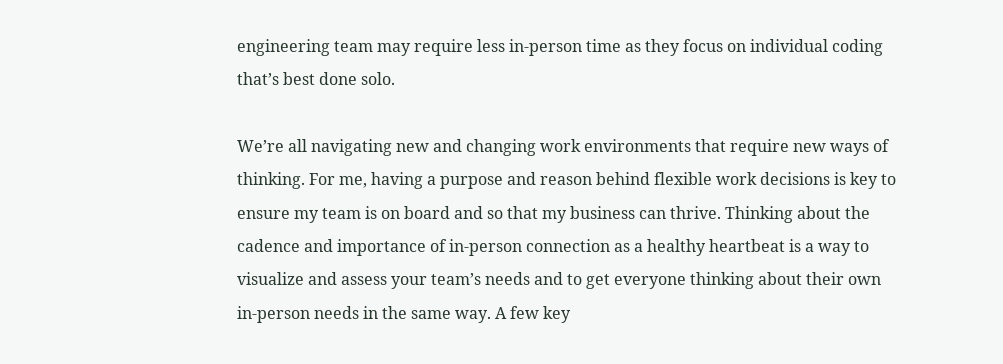engineering team may require less in-person time as they focus on individual coding that’s best done solo.

We’re all navigating new and changing work environments that require new ways of thinking. For me, having a purpose and reason behind flexible work decisions is key to ensure my team is on board and so that my business can thrive. Thinking about the cadence and importance of in-person connection as a healthy heartbeat is a way to visualize and assess your team’s needs and to get everyone thinking about their own in-person needs in the same way. A few key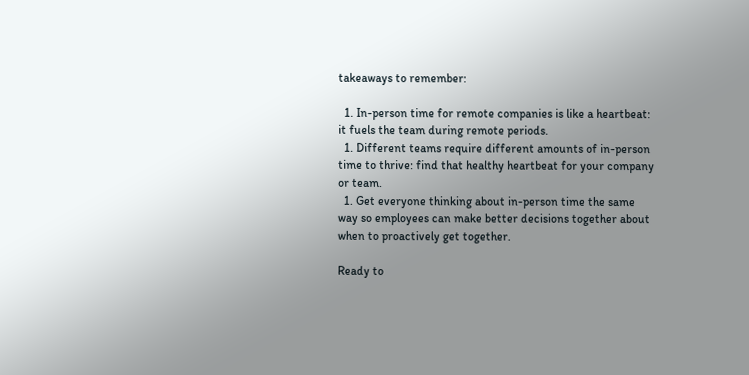takeaways to remember:

  1. In-person time for remote companies is like a heartbeat: it fuels the team during remote periods.
  1. Different teams require different amounts of in-person time to thrive: find that healthy heartbeat for your company or team.
  1. Get everyone thinking about in-person time the same way so employees can make better decisions together about when to proactively get together.

Ready to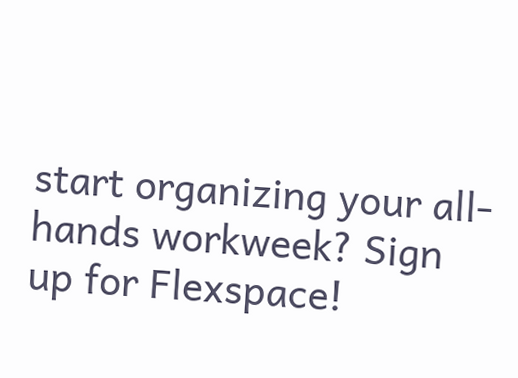start organizing your all-hands workweek? Sign up for Flexspace!